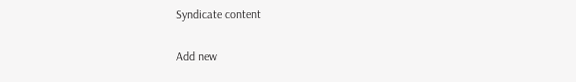Syndicate content

Add new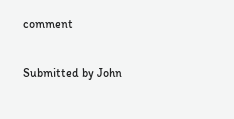comment

Submitted by John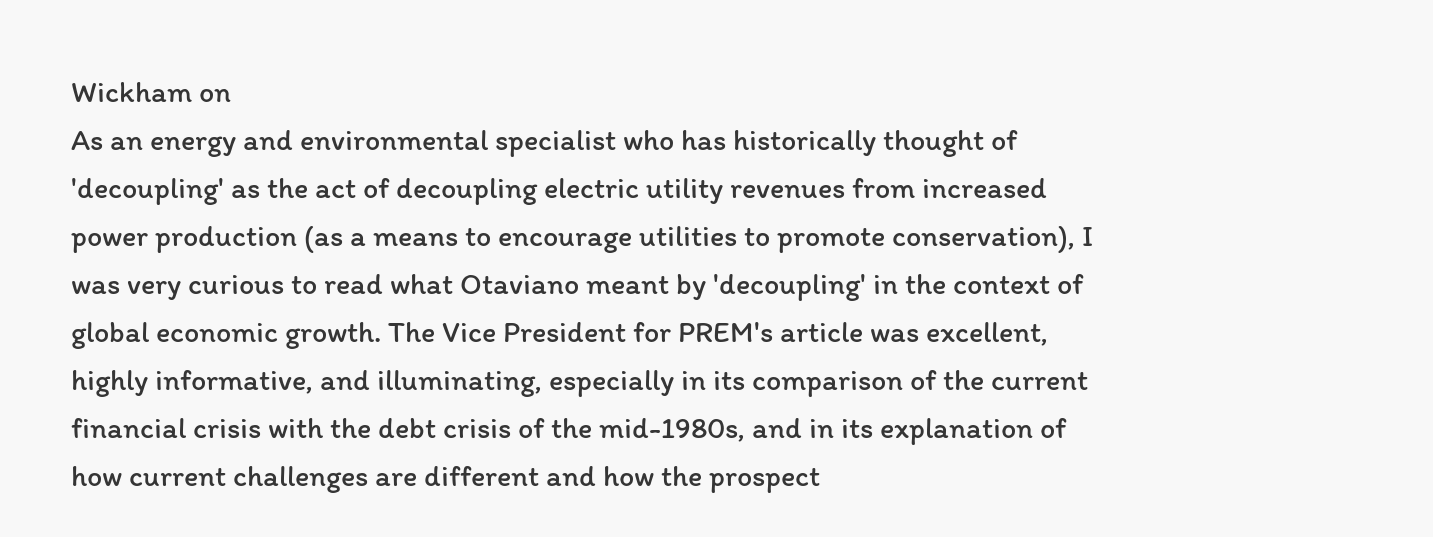Wickham on
As an energy and environmental specialist who has historically thought of 'decoupling' as the act of decoupling electric utility revenues from increased power production (as a means to encourage utilities to promote conservation), I was very curious to read what Otaviano meant by 'decoupling' in the context of global economic growth. The Vice President for PREM's article was excellent, highly informative, and illuminating, especially in its comparison of the current financial crisis with the debt crisis of the mid-1980s, and in its explanation of how current challenges are different and how the prospect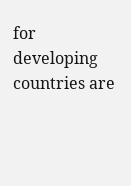for developing countries are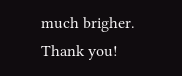much brigher. Thank you!